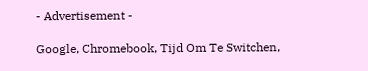- Advertisement -

Google, Chromebook, Tijd Om Te Switchen,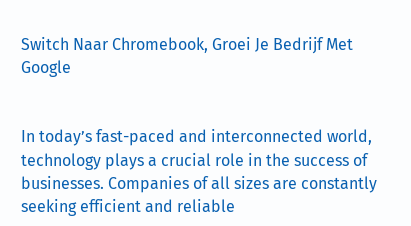Switch Naar Chromebook, Groei Je Bedrijf Met Google


In today’s fast-paced and interconnected world, technology plays a crucial role in the success of businesses. Companies of all sizes are constantly seeking efficient and reliable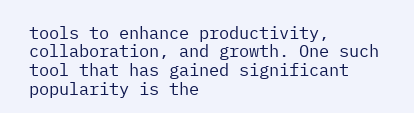tools to enhance productivity, collaboration, and growth. One such tool that has gained significant popularity is the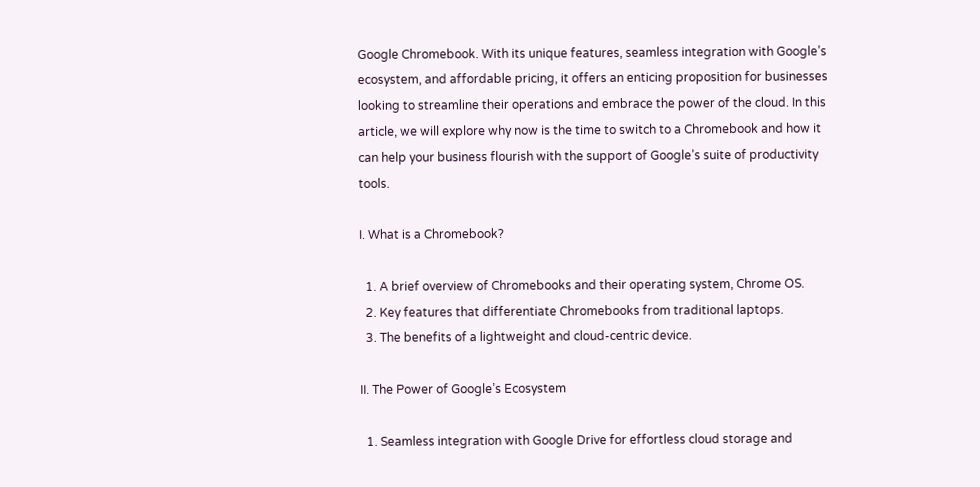Google Chromebook. With its unique features, seamless integration with Google’s ecosystem, and affordable pricing, it offers an enticing proposition for businesses looking to streamline their operations and embrace the power of the cloud. In this article, we will explore why now is the time to switch to a Chromebook and how it can help your business flourish with the support of Google’s suite of productivity tools.

I. What is a Chromebook?

  1. A brief overview of Chromebooks and their operating system, Chrome OS.
  2. Key features that differentiate Chromebooks from traditional laptops.
  3. The benefits of a lightweight and cloud-centric device.

II. The Power of Google’s Ecosystem

  1. Seamless integration with Google Drive for effortless cloud storage and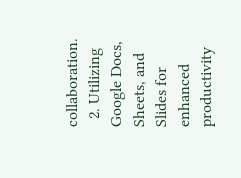collaboration.
  2. Utilizing Google Docs, Sheets, and Slides for enhanced productivity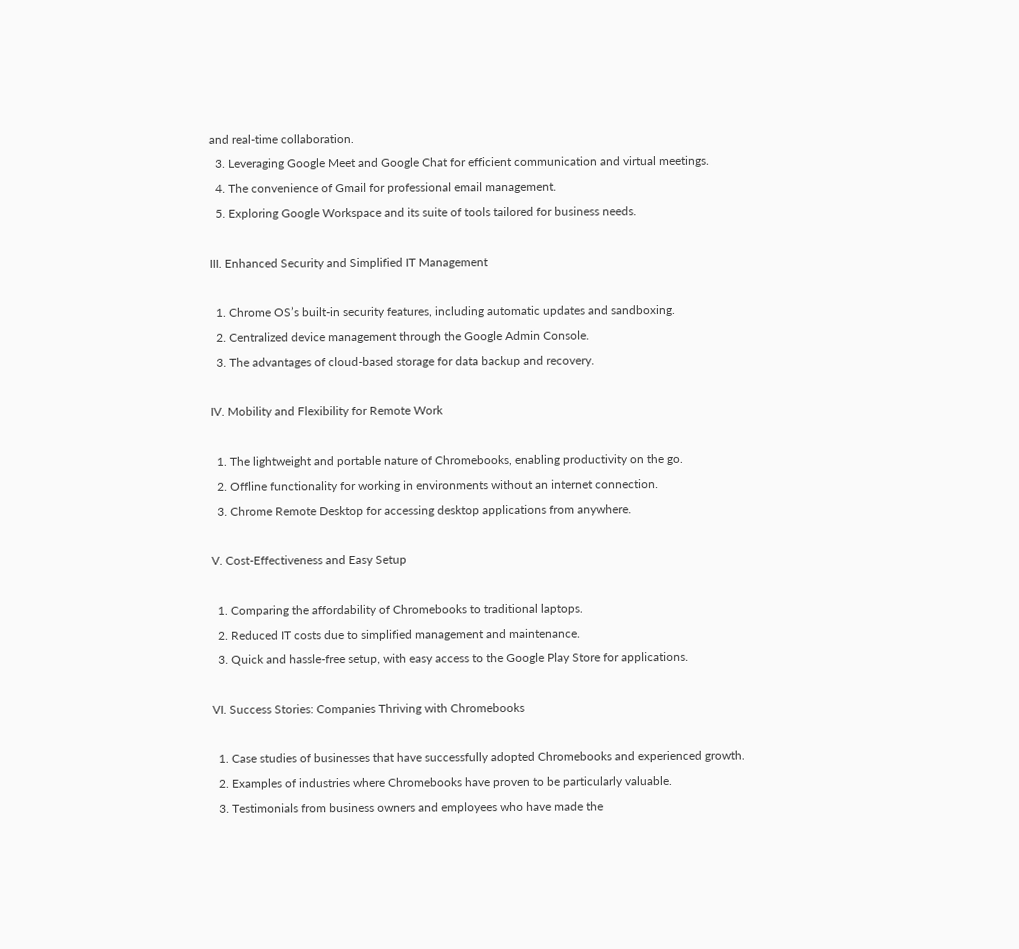and real-time collaboration.
  3. Leveraging Google Meet and Google Chat for efficient communication and virtual meetings.
  4. The convenience of Gmail for professional email management.
  5. Exploring Google Workspace and its suite of tools tailored for business needs.

III. Enhanced Security and Simplified IT Management

  1. Chrome OS’s built-in security features, including automatic updates and sandboxing.
  2. Centralized device management through the Google Admin Console.
  3. The advantages of cloud-based storage for data backup and recovery.

IV. Mobility and Flexibility for Remote Work

  1. The lightweight and portable nature of Chromebooks, enabling productivity on the go.
  2. Offline functionality for working in environments without an internet connection.
  3. Chrome Remote Desktop for accessing desktop applications from anywhere.

V. Cost-Effectiveness and Easy Setup

  1. Comparing the affordability of Chromebooks to traditional laptops.
  2. Reduced IT costs due to simplified management and maintenance.
  3. Quick and hassle-free setup, with easy access to the Google Play Store for applications.

VI. Success Stories: Companies Thriving with Chromebooks

  1. Case studies of businesses that have successfully adopted Chromebooks and experienced growth.
  2. Examples of industries where Chromebooks have proven to be particularly valuable.
  3. Testimonials from business owners and employees who have made the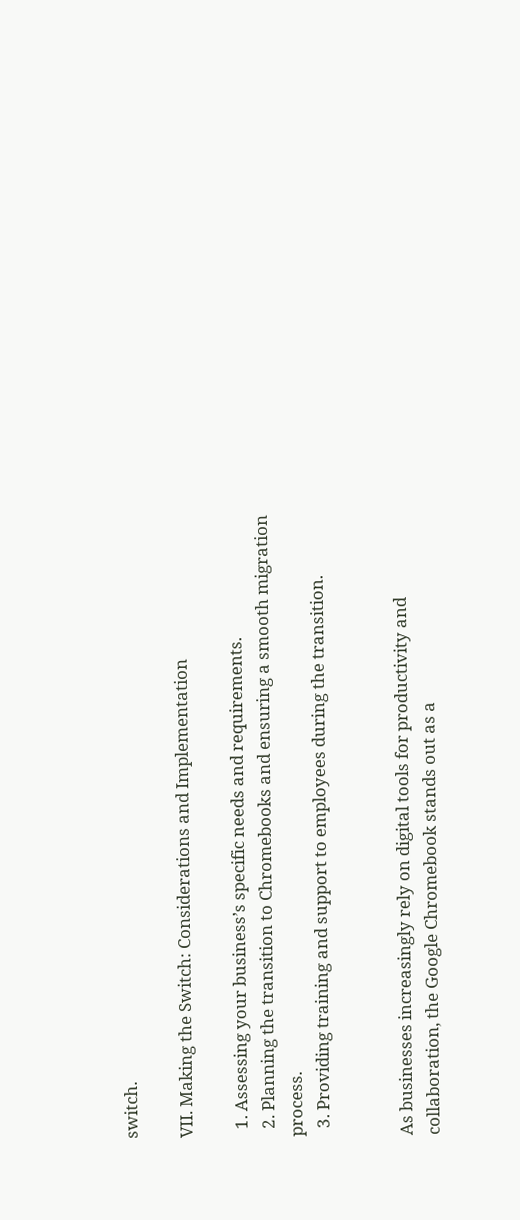switch.

VII. Making the Switch: Considerations and Implementation

  1. Assessing your business’s specific needs and requirements.
  2. Planning the transition to Chromebooks and ensuring a smooth migration process.
  3. Providing training and support to employees during the transition.


As businesses increasingly rely on digital tools for productivity and collaboration, the Google Chromebook stands out as a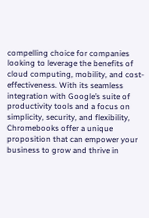compelling choice for companies looking to leverage the benefits of cloud computing, mobility, and cost-effectiveness. With its seamless integration with Google’s suite of productivity tools and a focus on simplicity, security, and flexibility, Chromebooks offer a unique proposition that can empower your business to grow and thrive in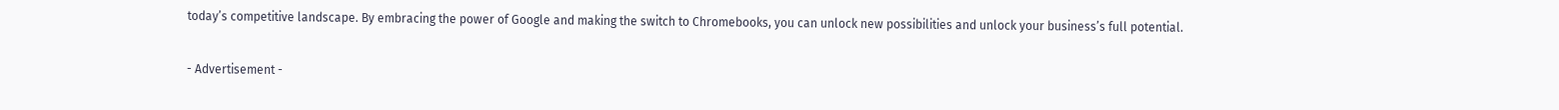today’s competitive landscape. By embracing the power of Google and making the switch to Chromebooks, you can unlock new possibilities and unlock your business’s full potential.

- Advertisement -